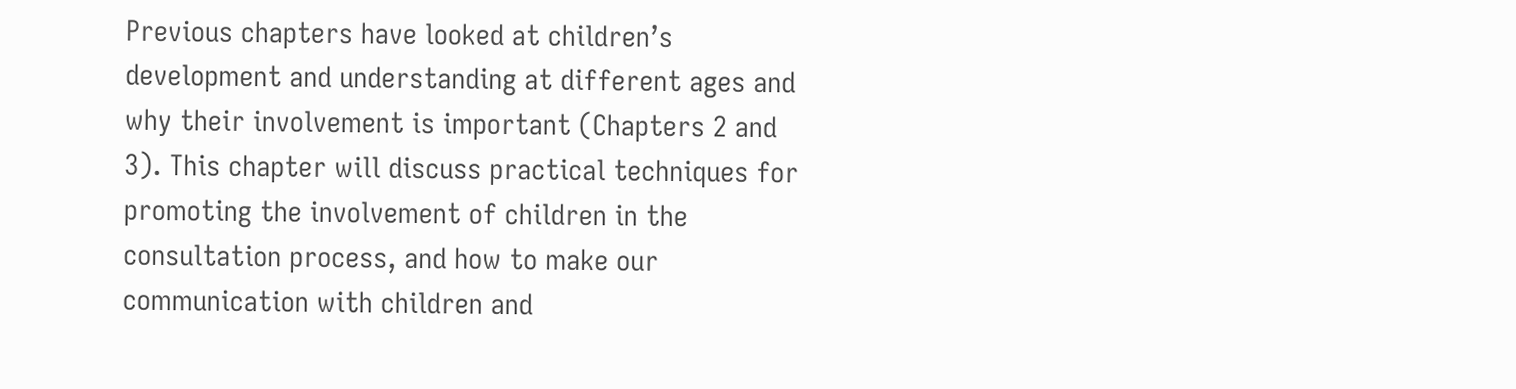Previous chapters have looked at children’s development and understanding at different ages and why their involvement is important (Chapters 2 and 3). This chapter will discuss practical techniques for promoting the involvement of children in the consultation process, and how to make our communication with children and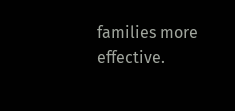families more effective.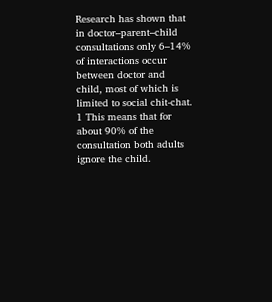Research has shown that in doctor–parent–child consultations only 6–14% of interactions occur between doctor and child, most of which is limited to social chit-chat. 1 This means that for about 90% of the consultation both adults ignore the child.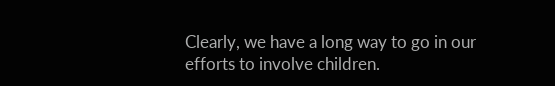Clearly, we have a long way to go in our efforts to involve children.